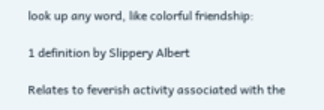look up any word, like colorful friendship:

1 definition by Slippery Albert

Relates to feverish activity associated with the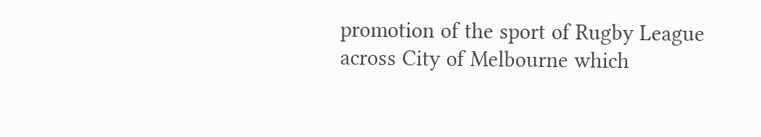promotion of the sport of Rugby League across City of Melbourne which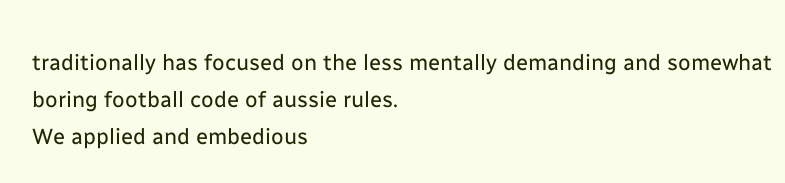traditionally has focused on the less mentally demanding and somewhat boring football code of aussie rules.
We applied and embedious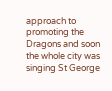approach to promoting the Dragons and soon the whole city was singing St George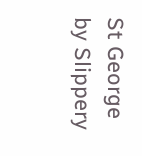St George
by Slippery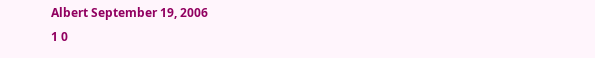Albert September 19, 2006
1 0